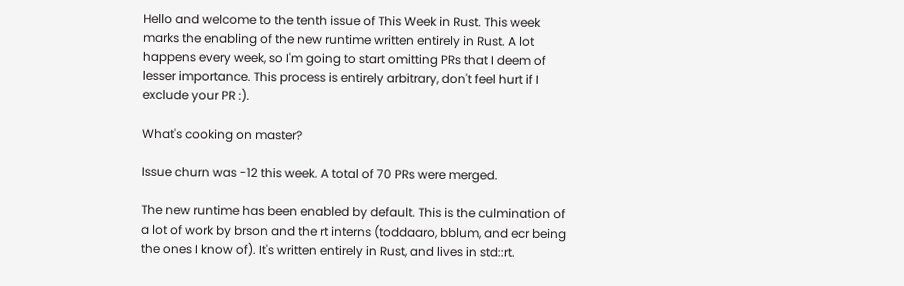Hello and welcome to the tenth issue of This Week in Rust. This week marks the enabling of the new runtime written entirely in Rust. A lot happens every week, so I'm going to start omitting PRs that I deem of lesser importance. This process is entirely arbitrary, don't feel hurt if I exclude your PR :).

What's cooking on master?

Issue churn was -12 this week. A total of 70 PRs were merged.

The new runtime has been enabled by default. This is the culmination of a lot of work by brson and the rt interns (toddaaro, bblum, and ecr being the ones I know of). It's written entirely in Rust, and lives in std::rt.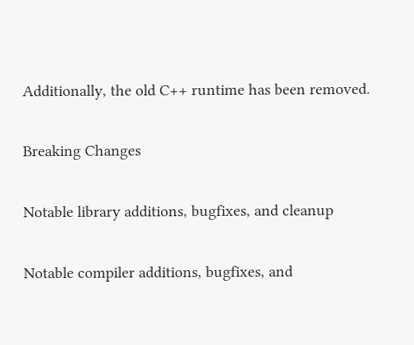Additionally, the old C++ runtime has been removed.

Breaking Changes

Notable library additions, bugfixes, and cleanup

Notable compiler additions, bugfixes, and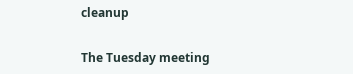cleanup


The Tuesday meeting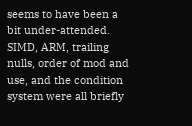seems to have been a bit under-attended. SIMD, ARM, trailing nulls, order of mod and use, and the condition system were all briefly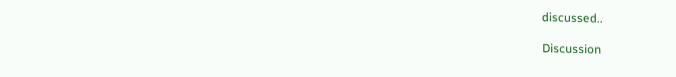discussed..

Discussion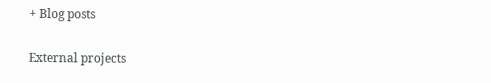+ Blog posts

External projects